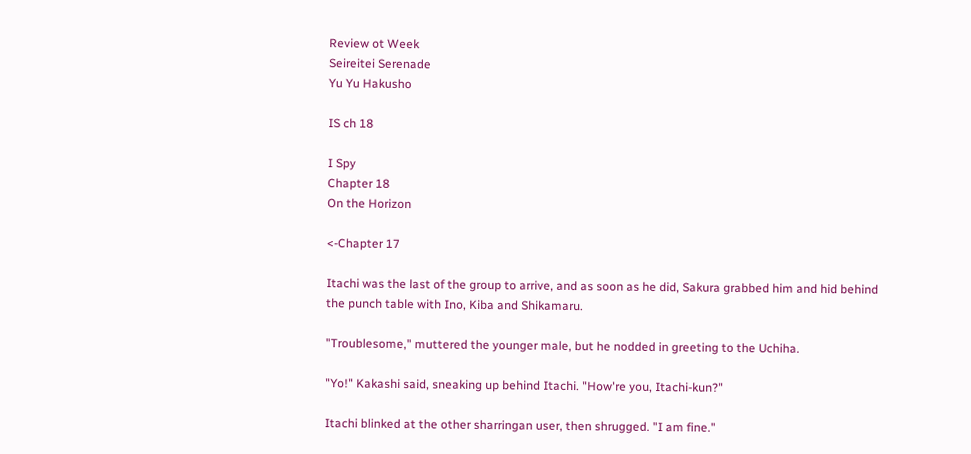Review ot Week
Seireitei Serenade
Yu Yu Hakusho

IS ch 18

I Spy
Chapter 18
On the Horizon

<-Chapter 17

Itachi was the last of the group to arrive, and as soon as he did, Sakura grabbed him and hid behind the punch table with Ino, Kiba and Shikamaru.

"Troublesome," muttered the younger male, but he nodded in greeting to the Uchiha.

"Yo!" Kakashi said, sneaking up behind Itachi. "How're you, Itachi-kun?"

Itachi blinked at the other sharringan user, then shrugged. "I am fine."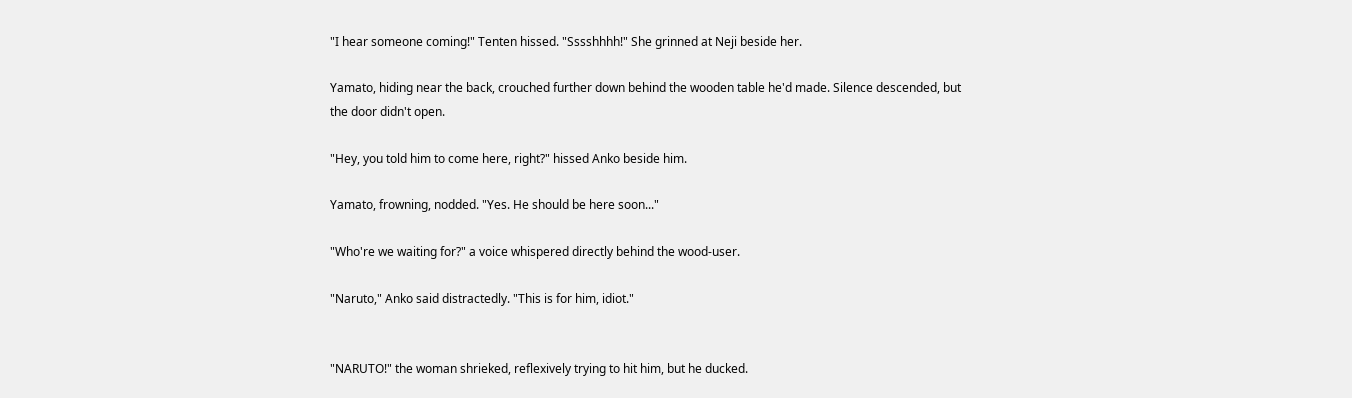"I hear someone coming!" Tenten hissed. "Sssshhhh!" She grinned at Neji beside her.

Yamato, hiding near the back, crouched further down behind the wooden table he'd made. Silence descended, but the door didn't open.

"Hey, you told him to come here, right?" hissed Anko beside him.

Yamato, frowning, nodded. "Yes. He should be here soon..."

"Who're we waiting for?" a voice whispered directly behind the wood-user.

"Naruto," Anko said distractedly. "This is for him, idiot."


"NARUTO!" the woman shrieked, reflexively trying to hit him, but he ducked.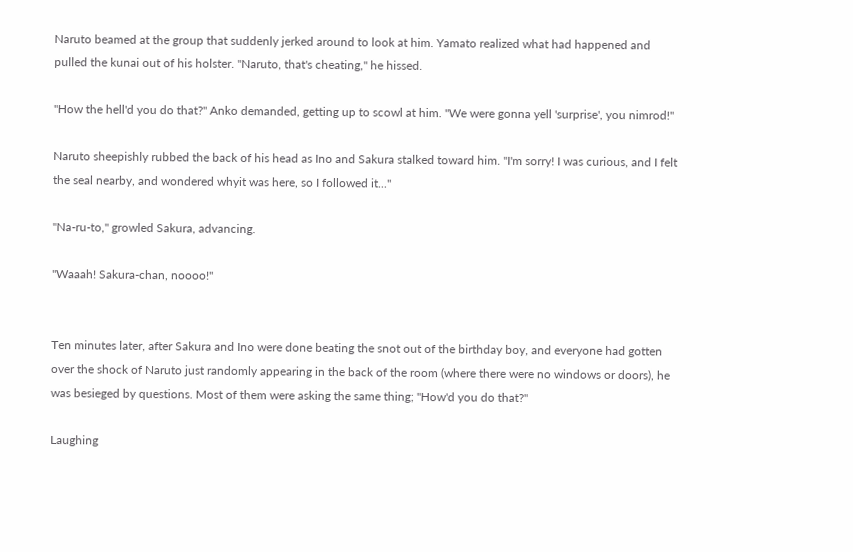Naruto beamed at the group that suddenly jerked around to look at him. Yamato realized what had happened and pulled the kunai out of his holster. "Naruto, that's cheating," he hissed.

"How the hell'd you do that?" Anko demanded, getting up to scowl at him. "We were gonna yell 'surprise', you nimrod!"

Naruto sheepishly rubbed the back of his head as Ino and Sakura stalked toward him. "I'm sorry! I was curious, and I felt the seal nearby, and wondered whyit was here, so I followed it..."

"Na-ru-to," growled Sakura, advancing.

"Waaah! Sakura-chan, noooo!"


Ten minutes later, after Sakura and Ino were done beating the snot out of the birthday boy, and everyone had gotten over the shock of Naruto just randomly appearing in the back of the room (where there were no windows or doors), he was besieged by questions. Most of them were asking the same thing; "How'd you do that?"

Laughing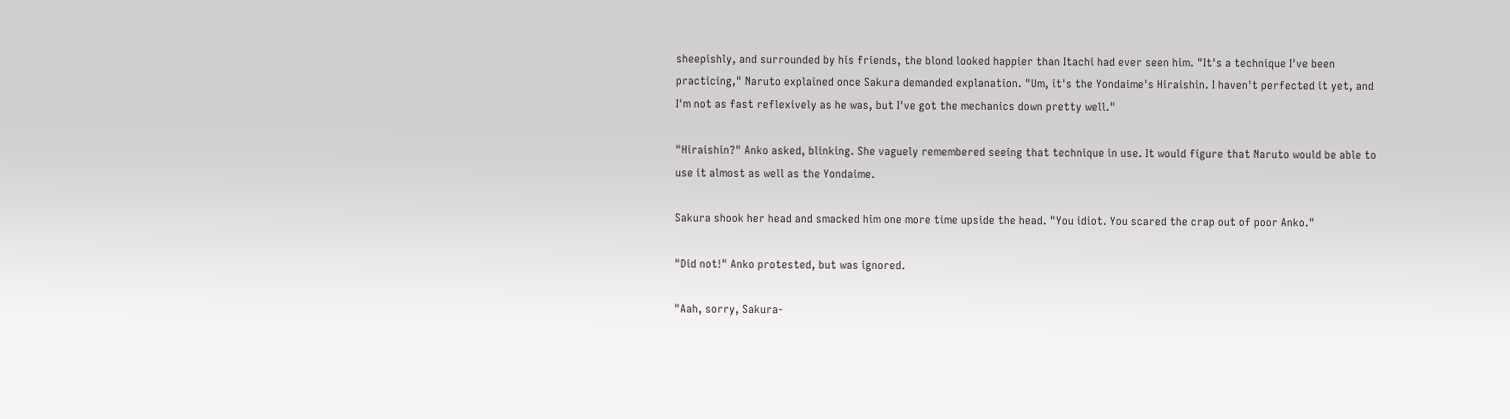sheepishly, and surrounded by his friends, the blond looked happier than Itachi had ever seen him. "It's a technique I've been practicing," Naruto explained once Sakura demanded explanation. "Um, it's the Yondaime's Hiraishin. I haven't perfected it yet, and I'm not as fast reflexively as he was, but I've got the mechanics down pretty well."

"Hiraishin?" Anko asked, blinking. She vaguely remembered seeing that technique in use. It would figure that Naruto would be able to use it almost as well as the Yondaime.

Sakura shook her head and smacked him one more time upside the head. "You idiot. You scared the crap out of poor Anko."

"Did not!" Anko protested, but was ignored.

"Aah, sorry, Sakura-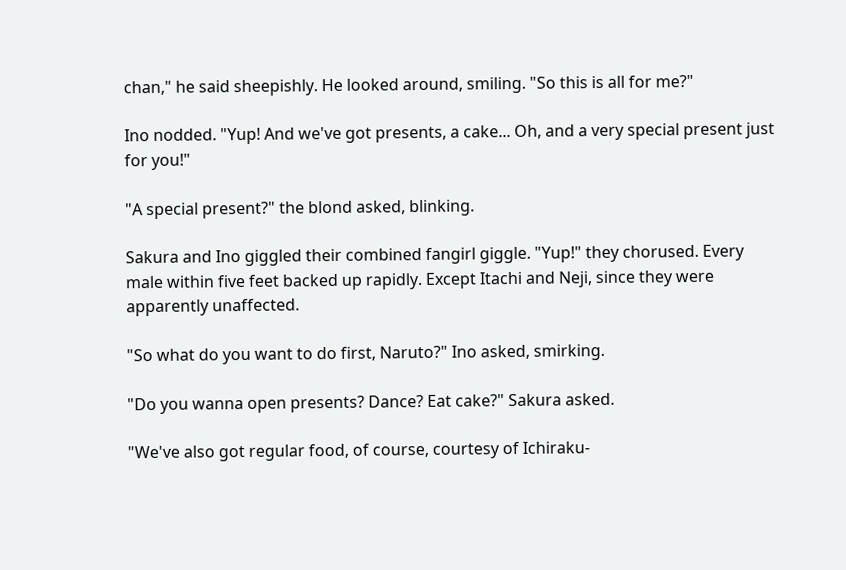chan," he said sheepishly. He looked around, smiling. "So this is all for me?"

Ino nodded. "Yup! And we've got presents, a cake... Oh, and a very special present just for you!"

"A special present?" the blond asked, blinking.

Sakura and Ino giggled their combined fangirl giggle. "Yup!" they chorused. Every male within five feet backed up rapidly. Except Itachi and Neji, since they were apparently unaffected.

"So what do you want to do first, Naruto?" Ino asked, smirking.

"Do you wanna open presents? Dance? Eat cake?" Sakura asked.

"We've also got regular food, of course, courtesy of Ichiraku-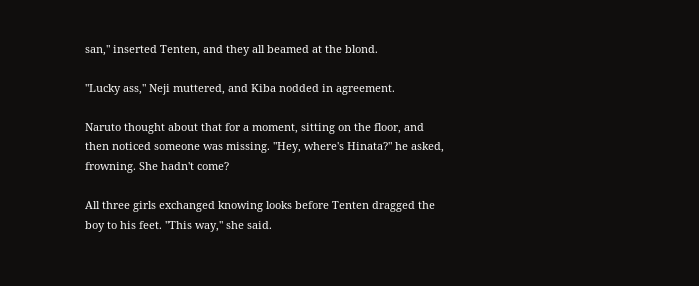san," inserted Tenten, and they all beamed at the blond.

"Lucky ass," Neji muttered, and Kiba nodded in agreement.

Naruto thought about that for a moment, sitting on the floor, and then noticed someone was missing. "Hey, where's Hinata?" he asked, frowning. She hadn't come?

All three girls exchanged knowing looks before Tenten dragged the boy to his feet. "This way," she said.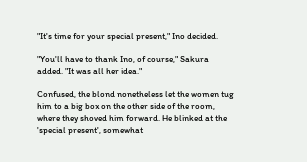"It's time for your special present," Ino decided.

"You'll have to thank Ino, of course," Sakura added. "It was all her idea."

Confused, the blond nonetheless let the women tug him to a big box on the other side of the room, where they shoved him forward. He blinked at the 'special present', somewhat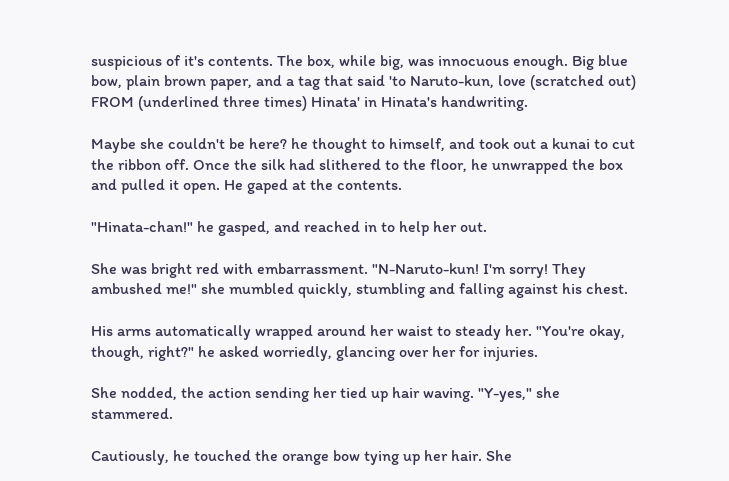suspicious of it's contents. The box, while big, was innocuous enough. Big blue bow, plain brown paper, and a tag that said 'to Naruto-kun, love (scratched out) FROM (underlined three times) Hinata' in Hinata's handwriting.

Maybe she couldn't be here? he thought to himself, and took out a kunai to cut the ribbon off. Once the silk had slithered to the floor, he unwrapped the box and pulled it open. He gaped at the contents.

"Hinata-chan!" he gasped, and reached in to help her out.

She was bright red with embarrassment. "N-Naruto-kun! I'm sorry! They ambushed me!" she mumbled quickly, stumbling and falling against his chest.

His arms automatically wrapped around her waist to steady her. "You're okay, though, right?" he asked worriedly, glancing over her for injuries.

She nodded, the action sending her tied up hair waving. "Y-yes," she stammered.

Cautiously, he touched the orange bow tying up her hair. She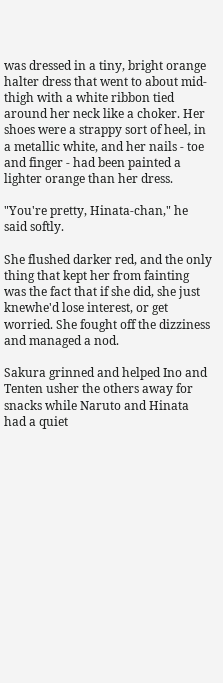was dressed in a tiny, bright orange halter dress that went to about mid-thigh with a white ribbon tied around her neck like a choker. Her shoes were a strappy sort of heel, in a metallic white, and her nails - toe and finger - had been painted a lighter orange than her dress.

"You're pretty, Hinata-chan," he said softly.

She flushed darker red, and the only thing that kept her from fainting was the fact that if she did, she just knewhe'd lose interest, or get worried. She fought off the dizziness and managed a nod.

Sakura grinned and helped Ino and Tenten usher the others away for snacks while Naruto and Hinata had a quiet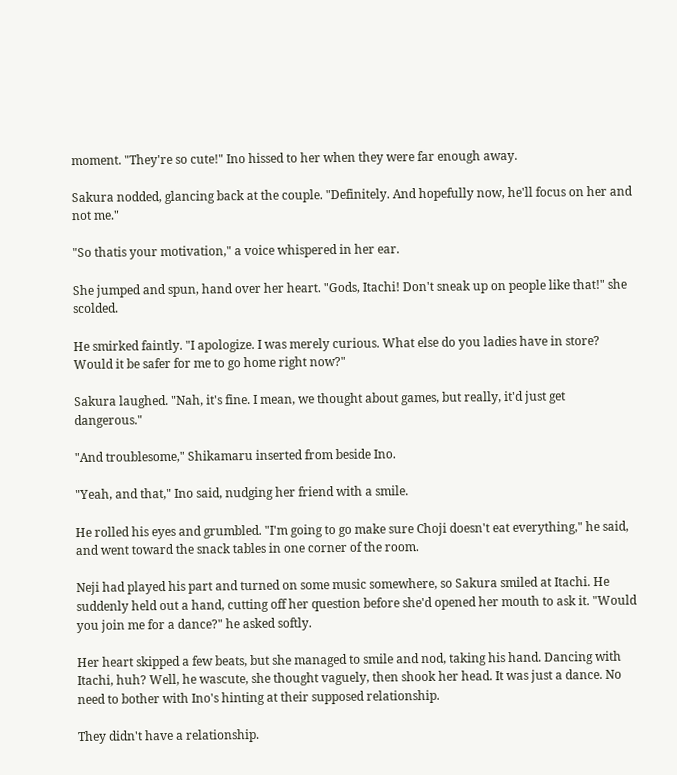moment. "They're so cute!" Ino hissed to her when they were far enough away.

Sakura nodded, glancing back at the couple. "Definitely. And hopefully now, he'll focus on her and not me."

"So thatis your motivation," a voice whispered in her ear.

She jumped and spun, hand over her heart. "Gods, Itachi! Don't sneak up on people like that!" she scolded.

He smirked faintly. "I apologize. I was merely curious. What else do you ladies have in store? Would it be safer for me to go home right now?"

Sakura laughed. "Nah, it's fine. I mean, we thought about games, but really, it'd just get dangerous."

"And troublesome," Shikamaru inserted from beside Ino.

"Yeah, and that," Ino said, nudging her friend with a smile.

He rolled his eyes and grumbled. "I'm going to go make sure Choji doesn't eat everything," he said, and went toward the snack tables in one corner of the room.

Neji had played his part and turned on some music somewhere, so Sakura smiled at Itachi. He suddenly held out a hand, cutting off her question before she'd opened her mouth to ask it. "Would you join me for a dance?" he asked softly.

Her heart skipped a few beats, but she managed to smile and nod, taking his hand. Dancing with Itachi, huh? Well, he wascute, she thought vaguely, then shook her head. It was just a dance. No need to bother with Ino's hinting at their supposed relationship.

They didn't have a relationship.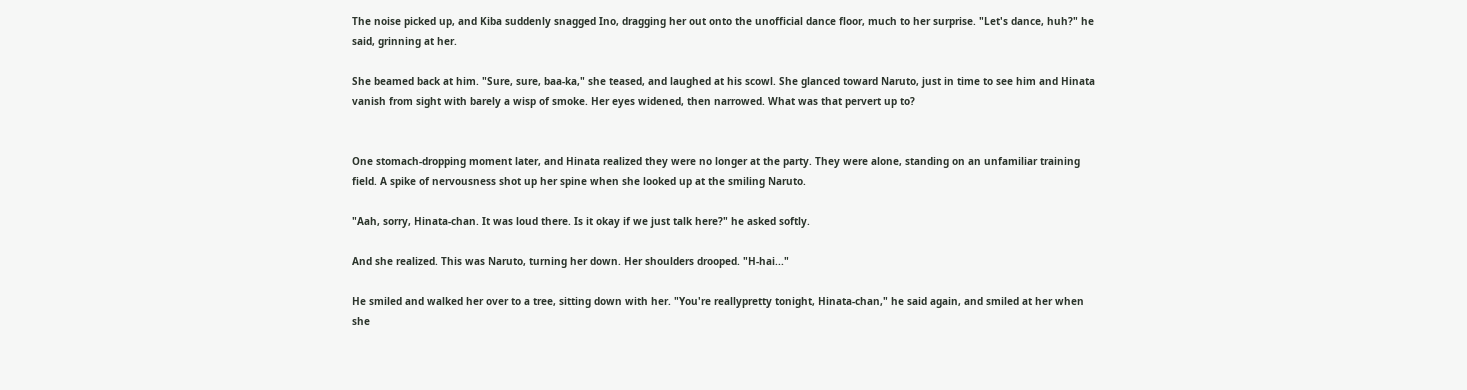The noise picked up, and Kiba suddenly snagged Ino, dragging her out onto the unofficial dance floor, much to her surprise. "Let's dance, huh?" he said, grinning at her.

She beamed back at him. "Sure, sure, baa-ka," she teased, and laughed at his scowl. She glanced toward Naruto, just in time to see him and Hinata vanish from sight with barely a wisp of smoke. Her eyes widened, then narrowed. What was that pervert up to?


One stomach-dropping moment later, and Hinata realized they were no longer at the party. They were alone, standing on an unfamiliar training field. A spike of nervousness shot up her spine when she looked up at the smiling Naruto.

"Aah, sorry, Hinata-chan. It was loud there. Is it okay if we just talk here?" he asked softly.

And she realized. This was Naruto, turning her down. Her shoulders drooped. "H-hai..."

He smiled and walked her over to a tree, sitting down with her. "You're reallypretty tonight, Hinata-chan," he said again, and smiled at her when she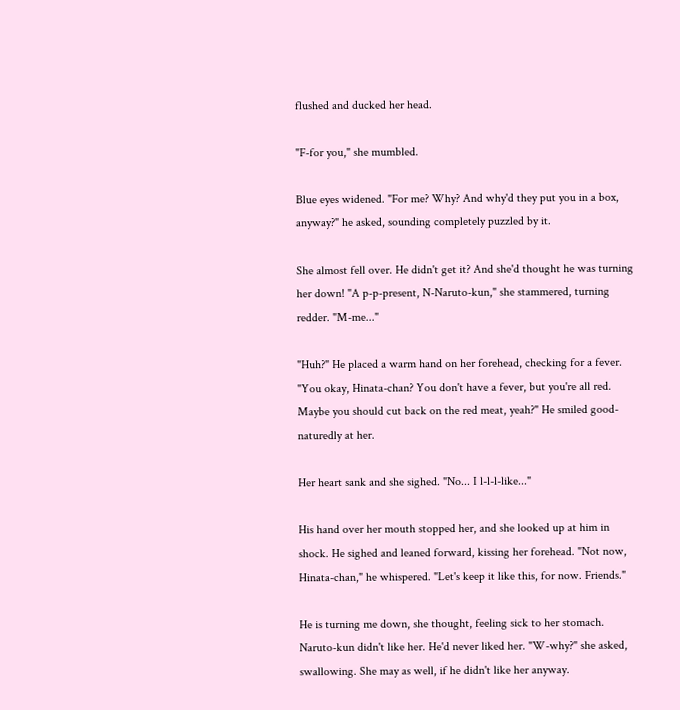flushed and ducked her head.

"F-for you," she mumbled.

Blue eyes widened. "For me? Why? And why'd they put you in a box, anyway?" he asked, sounding completely puzzled by it.

She almost fell over. He didn't get it? And she'd thought he was turning her down! "A p-p-present, N-Naruto-kun," she stammered, turning redder. "M-me..."

"Huh?" He placed a warm hand on her forehead, checking for a fever. "You okay, Hinata-chan? You don't have a fever, but you're all red. Maybe you should cut back on the red meat, yeah?" He smiled good-naturedly at her.

Her heart sank and she sighed. "No... I l-l-l-like..."

His hand over her mouth stopped her, and she looked up at him in shock. He sighed and leaned forward, kissing her forehead. "Not now, Hinata-chan," he whispered. "Let's keep it like this, for now. Friends."

He is turning me down, she thought, feeling sick to her stomach. Naruto-kun didn't like her. He'd never liked her. "W-why?" she asked, swallowing. She may as well, if he didn't like her anyway.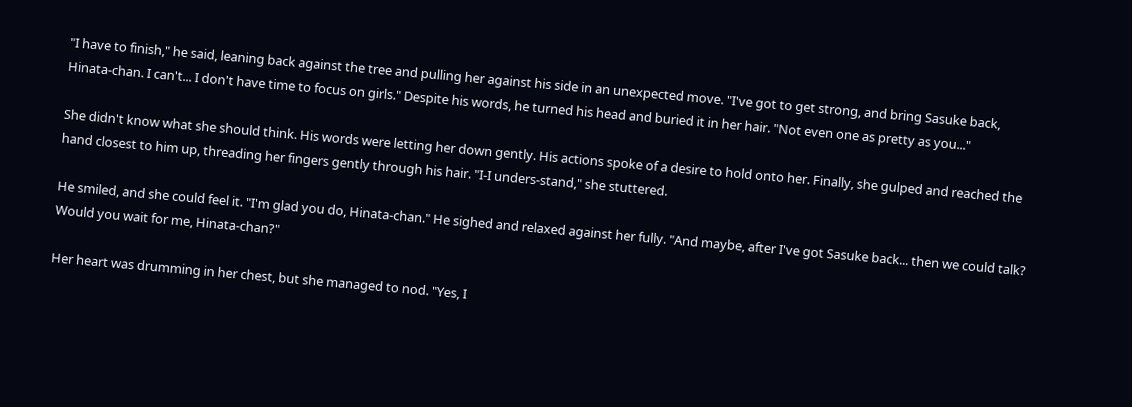"I have to finish," he said, leaning back against the tree and pulling her against his side in an unexpected move. "I've got to get strong, and bring Sasuke back, Hinata-chan. I can't... I don't have time to focus on girls." Despite his words, he turned his head and buried it in her hair. "Not even one as pretty as you..."

She didn't know what she should think. His words were letting her down gently. His actions spoke of a desire to hold onto her. Finally, she gulped and reached the hand closest to him up, threading her fingers gently through his hair. "I-I unders-stand," she stuttered.

He smiled, and she could feel it. "I'm glad you do, Hinata-chan." He sighed and relaxed against her fully. "And maybe, after I've got Sasuke back... then we could talk? Would you wait for me, Hinata-chan?"

Her heart was drumming in her chest, but she managed to nod. "Yes, I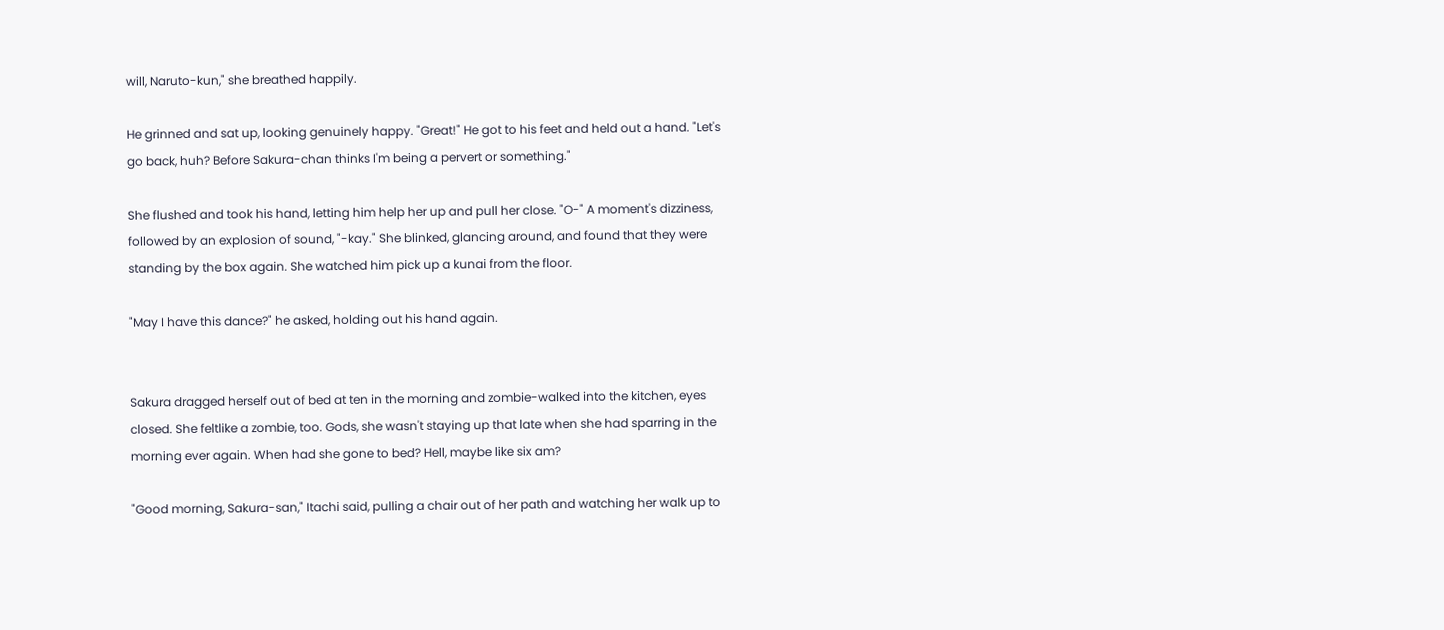will, Naruto-kun," she breathed happily.

He grinned and sat up, looking genuinely happy. "Great!" He got to his feet and held out a hand. "Let's go back, huh? Before Sakura-chan thinks I'm being a pervert or something."

She flushed and took his hand, letting him help her up and pull her close. "O-" A moment's dizziness, followed by an explosion of sound, "-kay." She blinked, glancing around, and found that they were standing by the box again. She watched him pick up a kunai from the floor.

"May I have this dance?" he asked, holding out his hand again.


Sakura dragged herself out of bed at ten in the morning and zombie-walked into the kitchen, eyes closed. She feltlike a zombie, too. Gods, she wasn't staying up that late when she had sparring in the morning ever again. When had she gone to bed? Hell, maybe like six am?

"Good morning, Sakura-san," Itachi said, pulling a chair out of her path and watching her walk up to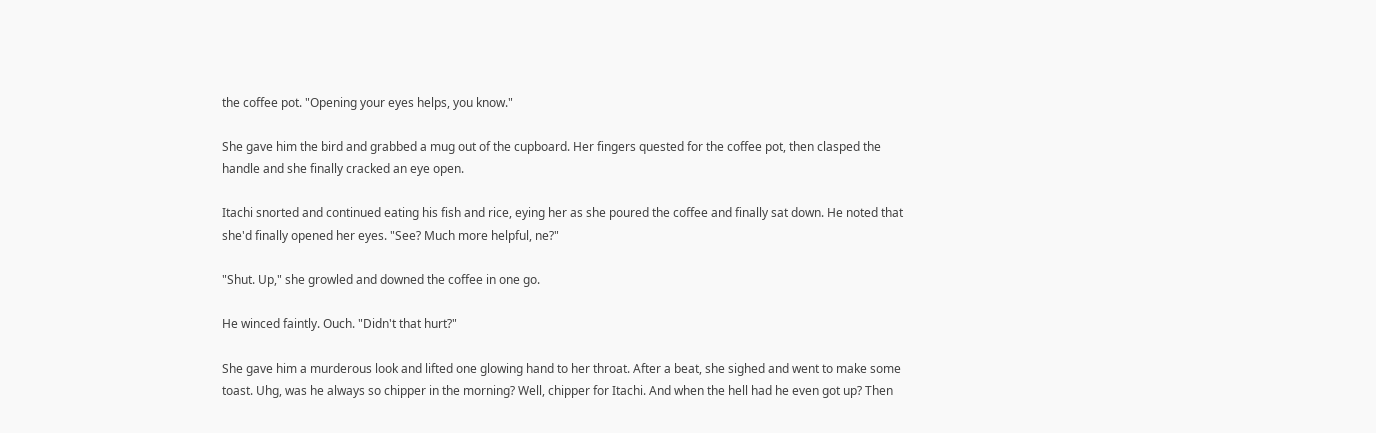the coffee pot. "Opening your eyes helps, you know."

She gave him the bird and grabbed a mug out of the cupboard. Her fingers quested for the coffee pot, then clasped the handle and she finally cracked an eye open.

Itachi snorted and continued eating his fish and rice, eying her as she poured the coffee and finally sat down. He noted that she'd finally opened her eyes. "See? Much more helpful, ne?"

"Shut. Up," she growled and downed the coffee in one go.

He winced faintly. Ouch. "Didn't that hurt?"

She gave him a murderous look and lifted one glowing hand to her throat. After a beat, she sighed and went to make some toast. Uhg, was he always so chipper in the morning? Well, chipper for Itachi. And when the hell had he even got up? Then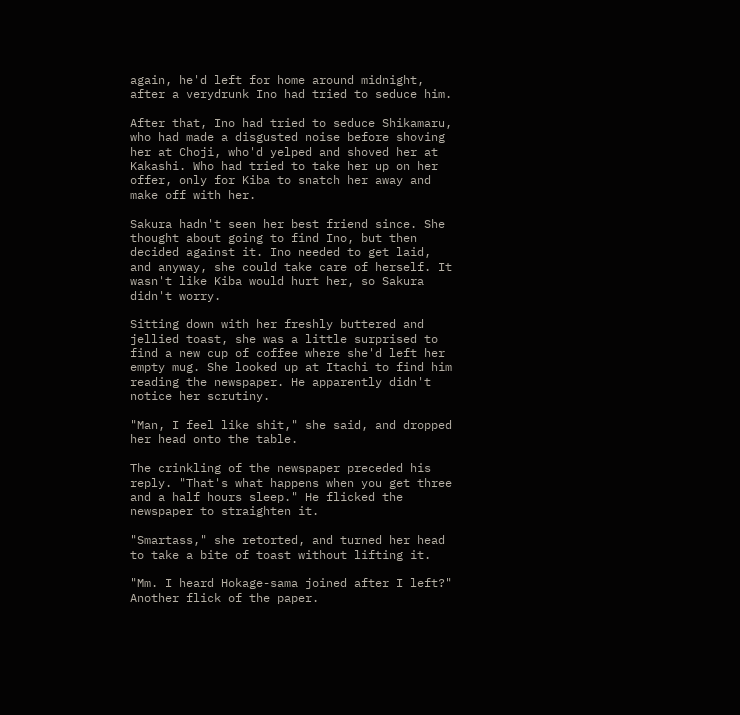again, he'd left for home around midnight, after a verydrunk Ino had tried to seduce him.

After that, Ino had tried to seduce Shikamaru, who had made a disgusted noise before shoving her at Choji, who'd yelped and shoved her at Kakashi. Who had tried to take her up on her offer, only for Kiba to snatch her away and make off with her.

Sakura hadn't seen her best friend since. She thought about going to find Ino, but then decided against it. Ino needed to get laid, and anyway, she could take care of herself. It wasn't like Kiba would hurt her, so Sakura didn't worry.

Sitting down with her freshly buttered and jellied toast, she was a little surprised to find a new cup of coffee where she'd left her empty mug. She looked up at Itachi to find him reading the newspaper. He apparently didn't notice her scrutiny.

"Man, I feel like shit," she said, and dropped her head onto the table.

The crinkling of the newspaper preceded his reply. "That's what happens when you get three and a half hours sleep." He flicked the newspaper to straighten it.

"Smartass," she retorted, and turned her head to take a bite of toast without lifting it.

"Mm. I heard Hokage-sama joined after I left?" Another flick of the paper.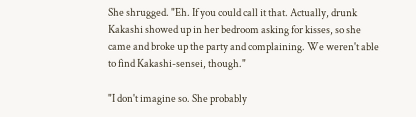She shrugged. "Eh. If you could call it that. Actually, drunk Kakashi showed up in her bedroom asking for kisses, so she came and broke up the party and complaining. We weren't able to find Kakashi-sensei, though."

"I don't imagine so. She probably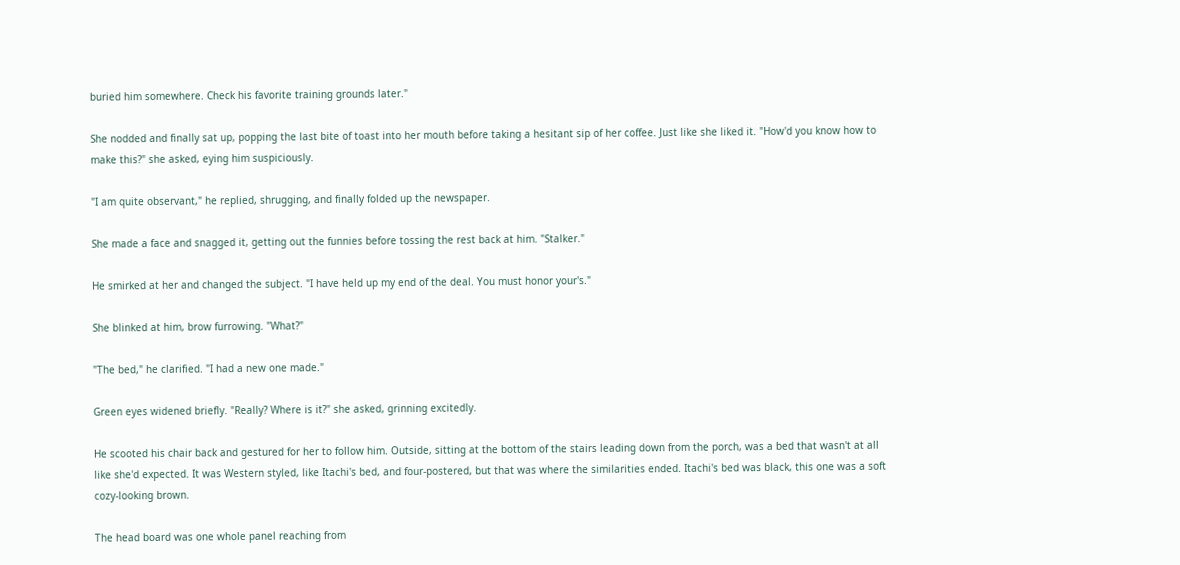buried him somewhere. Check his favorite training grounds later."

She nodded and finally sat up, popping the last bite of toast into her mouth before taking a hesitant sip of her coffee. Just like she liked it. "How'd you know how to make this?" she asked, eying him suspiciously.

"I am quite observant," he replied, shrugging, and finally folded up the newspaper.

She made a face and snagged it, getting out the funnies before tossing the rest back at him. "Stalker."

He smirked at her and changed the subject. "I have held up my end of the deal. You must honor your's."

She blinked at him, brow furrowing. "What?"

"The bed," he clarified. "I had a new one made."

Green eyes widened briefly. "Really? Where is it?" she asked, grinning excitedly.

He scooted his chair back and gestured for her to follow him. Outside, sitting at the bottom of the stairs leading down from the porch, was a bed that wasn't at all like she'd expected. It was Western styled, like Itachi's bed, and four-postered, but that was where the similarities ended. Itachi's bed was black, this one was a soft cozy-looking brown.

The head board was one whole panel reaching from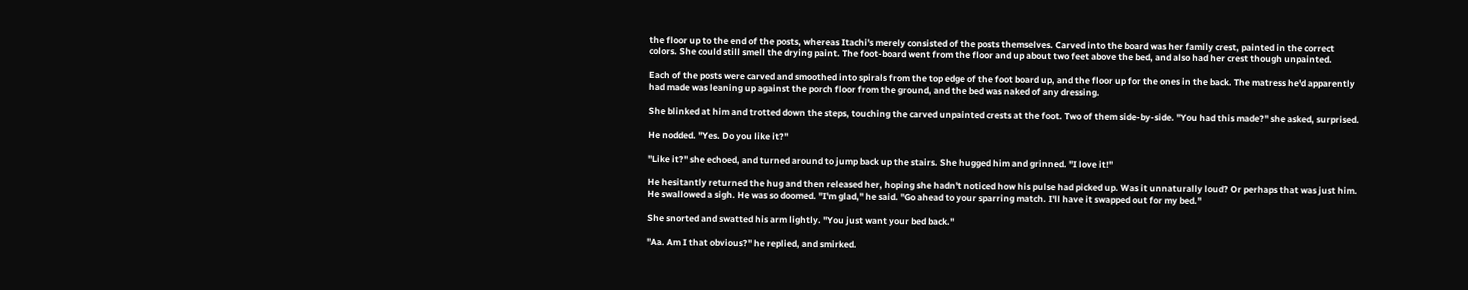the floor up to the end of the posts, whereas Itachi's merely consisted of the posts themselves. Carved into the board was her family crest, painted in the correct colors. She could still smell the drying paint. The foot-board went from the floor and up about two feet above the bed, and also had her crest though unpainted.

Each of the posts were carved and smoothed into spirals from the top edge of the foot board up, and the floor up for the ones in the back. The matress he'd apparently had made was leaning up against the porch floor from the ground, and the bed was naked of any dressing.

She blinked at him and trotted down the steps, touching the carved unpainted crests at the foot. Two of them side-by-side. "You had this made?" she asked, surprised.

He nodded. "Yes. Do you like it?"

"Like it?" she echoed, and turned around to jump back up the stairs. She hugged him and grinned. "I love it!"

He hesitantly returned the hug and then released her, hoping she hadn't noticed how his pulse had picked up. Was it unnaturally loud? Or perhaps that was just him. He swallowed a sigh. He was so doomed. "I'm glad," he said. "Go ahead to your sparring match. I'll have it swapped out for my bed."

She snorted and swatted his arm lightly. "You just want your bed back."

"Aa. Am I that obvious?" he replied, and smirked.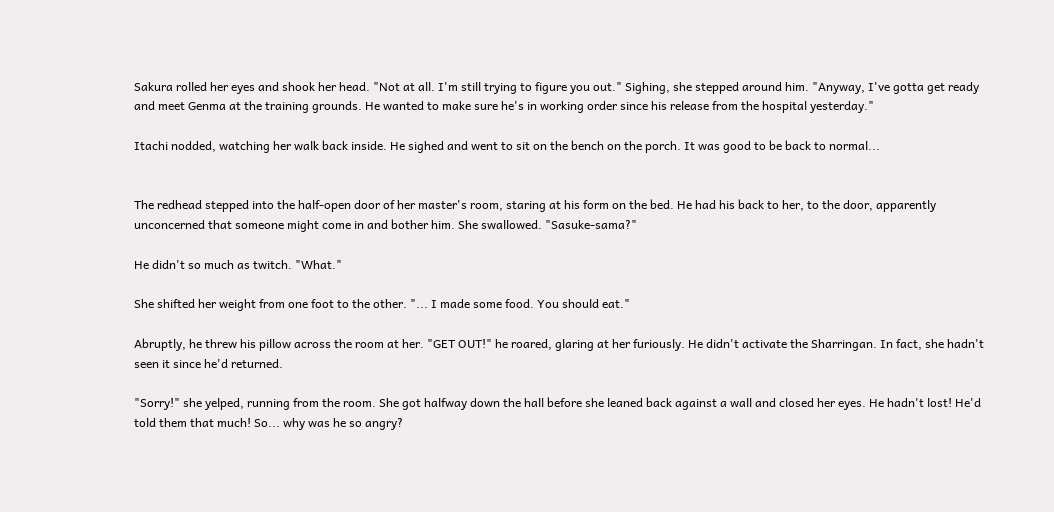Sakura rolled her eyes and shook her head. "Not at all. I'm still trying to figure you out." Sighing, she stepped around him. "Anyway, I've gotta get ready and meet Genma at the training grounds. He wanted to make sure he's in working order since his release from the hospital yesterday."

Itachi nodded, watching her walk back inside. He sighed and went to sit on the bench on the porch. It was good to be back to normal...


The redhead stepped into the half-open door of her master's room, staring at his form on the bed. He had his back to her, to the door, apparently unconcerned that someone might come in and bother him. She swallowed. "Sasuke-sama?"

He didn't so much as twitch. "What."

She shifted her weight from one foot to the other. "... I made some food. You should eat."

Abruptly, he threw his pillow across the room at her. "GET OUT!" he roared, glaring at her furiously. He didn't activate the Sharringan. In fact, she hadn't seen it since he'd returned.

"Sorry!" she yelped, running from the room. She got halfway down the hall before she leaned back against a wall and closed her eyes. He hadn't lost! He'd told them that much! So... why was he so angry?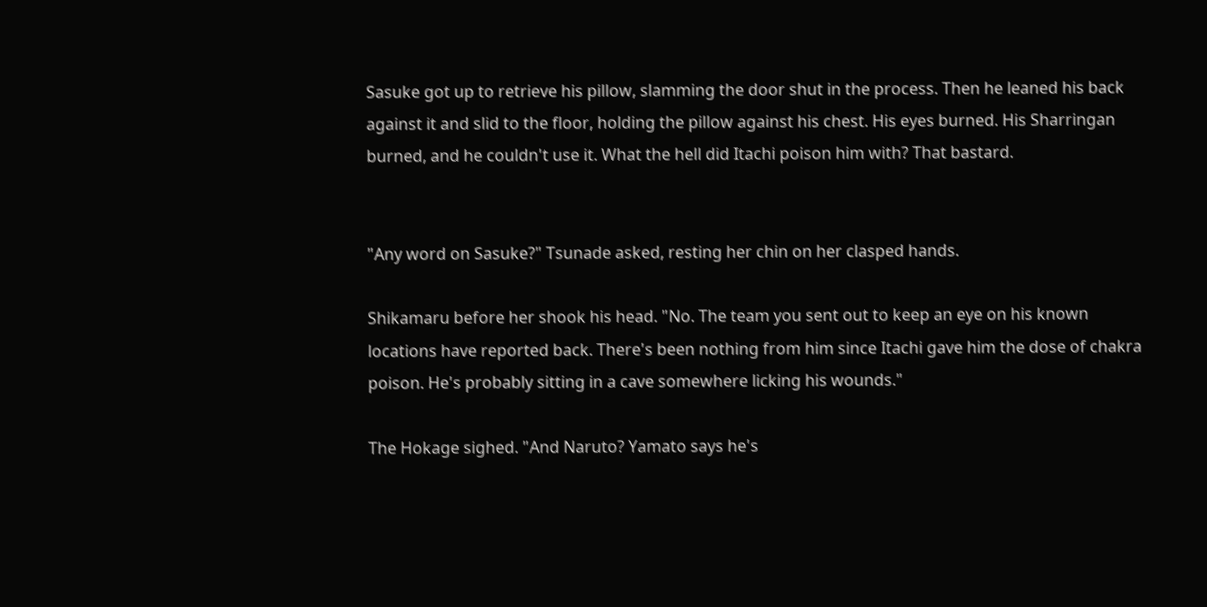Sasuke got up to retrieve his pillow, slamming the door shut in the process. Then he leaned his back against it and slid to the floor, holding the pillow against his chest. His eyes burned. His Sharringan burned, and he couldn't use it. What the hell did Itachi poison him with? That bastard.


"Any word on Sasuke?" Tsunade asked, resting her chin on her clasped hands.

Shikamaru before her shook his head. "No. The team you sent out to keep an eye on his known locations have reported back. There's been nothing from him since Itachi gave him the dose of chakra poison. He's probably sitting in a cave somewhere licking his wounds."

The Hokage sighed. "And Naruto? Yamato says he's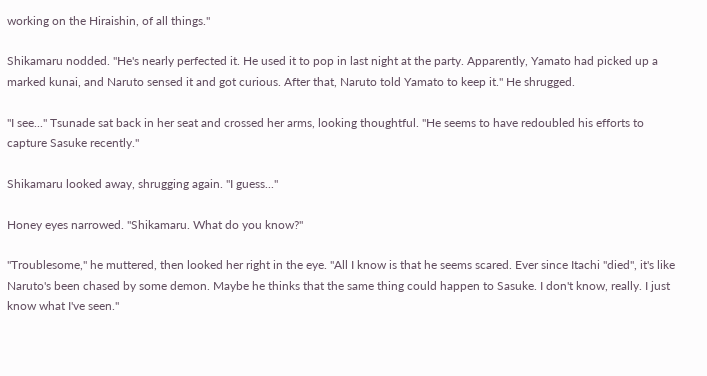working on the Hiraishin, of all things."

Shikamaru nodded. "He's nearly perfected it. He used it to pop in last night at the party. Apparently, Yamato had picked up a marked kunai, and Naruto sensed it and got curious. After that, Naruto told Yamato to keep it." He shrugged.

"I see..." Tsunade sat back in her seat and crossed her arms, looking thoughtful. "He seems to have redoubled his efforts to capture Sasuke recently."

Shikamaru looked away, shrugging again. "I guess..."

Honey eyes narrowed. "Shikamaru. What do you know?"

"Troublesome," he muttered, then looked her right in the eye. "All I know is that he seems scared. Ever since Itachi "died", it's like Naruto's been chased by some demon. Maybe he thinks that the same thing could happen to Sasuke. I don't know, really. I just know what I've seen."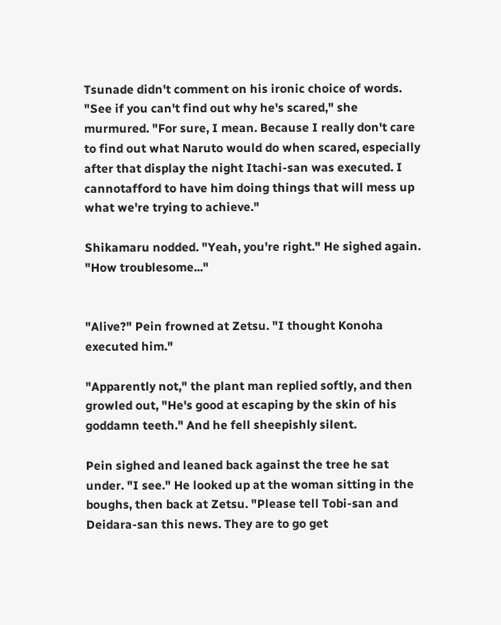Tsunade didn't comment on his ironic choice of words. "See if you can't find out why he's scared," she murmured. "For sure, I mean. Because I really don't care to find out what Naruto would do when scared, especially after that display the night Itachi-san was executed. I cannotafford to have him doing things that will mess up what we're trying to achieve."

Shikamaru nodded. "Yeah, you're right." He sighed again. "How troublesome..."


"Alive?" Pein frowned at Zetsu. "I thought Konoha executed him."

"Apparently not," the plant man replied softly, and then growled out, "He's good at escaping by the skin of his goddamn teeth." And he fell sheepishly silent.

Pein sighed and leaned back against the tree he sat under. "I see." He looked up at the woman sitting in the boughs, then back at Zetsu. "Please tell Tobi-san and Deidara-san this news. They are to go get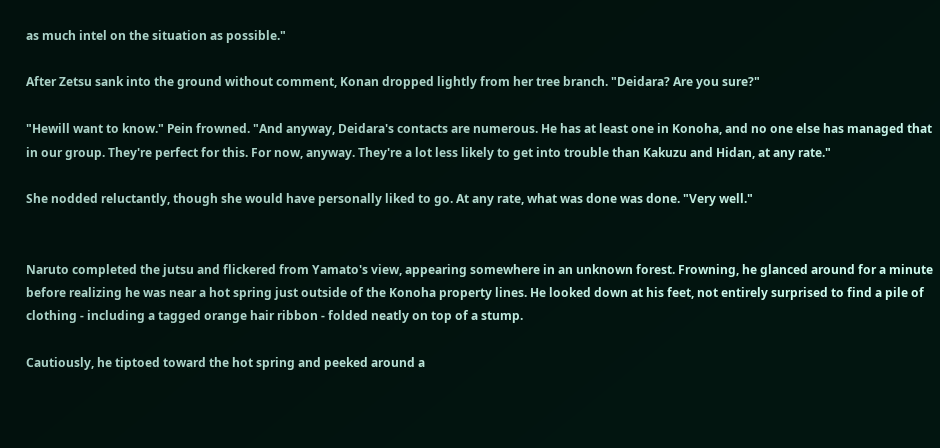as much intel on the situation as possible."

After Zetsu sank into the ground without comment, Konan dropped lightly from her tree branch. "Deidara? Are you sure?"

"Hewill want to know." Pein frowned. "And anyway, Deidara's contacts are numerous. He has at least one in Konoha, and no one else has managed that in our group. They're perfect for this. For now, anyway. They're a lot less likely to get into trouble than Kakuzu and Hidan, at any rate."

She nodded reluctantly, though she would have personally liked to go. At any rate, what was done was done. "Very well."


Naruto completed the jutsu and flickered from Yamato's view, appearing somewhere in an unknown forest. Frowning, he glanced around for a minute before realizing he was near a hot spring just outside of the Konoha property lines. He looked down at his feet, not entirely surprised to find a pile of clothing - including a tagged orange hair ribbon - folded neatly on top of a stump.

Cautiously, he tiptoed toward the hot spring and peeked around a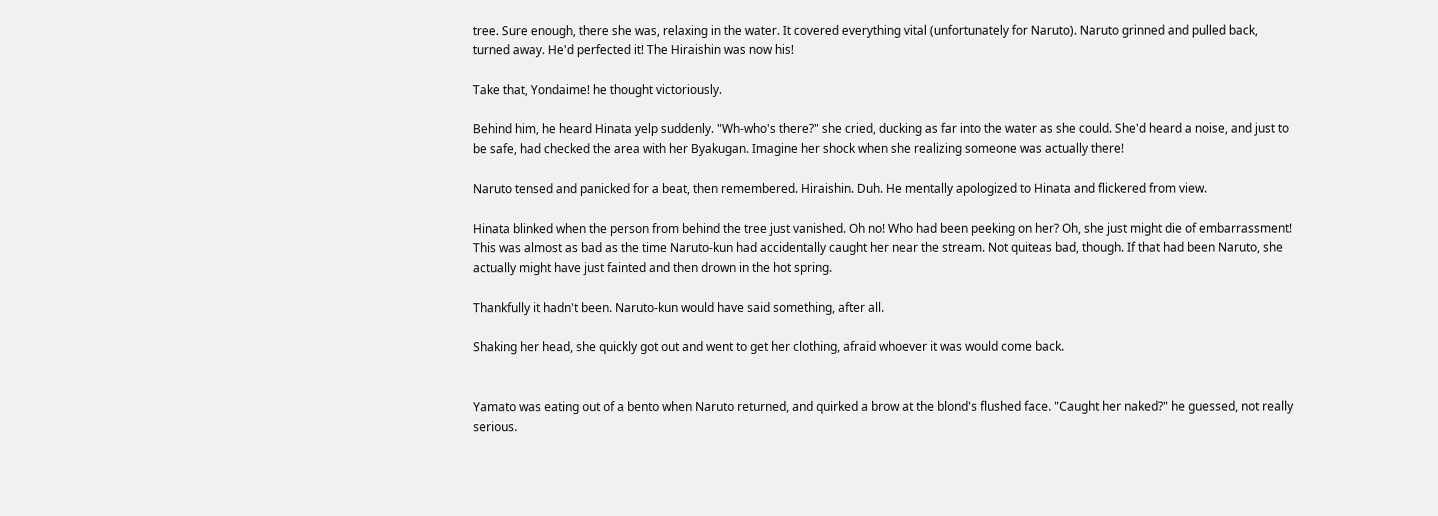tree. Sure enough, there she was, relaxing in the water. It covered everything vital (unfortunately for Naruto). Naruto grinned and pulled back, turned away. He'd perfected it! The Hiraishin was now his!

Take that, Yondaime! he thought victoriously.

Behind him, he heard Hinata yelp suddenly. "Wh-who's there?" she cried, ducking as far into the water as she could. She'd heard a noise, and just to be safe, had checked the area with her Byakugan. Imagine her shock when she realizing someone was actually there!

Naruto tensed and panicked for a beat, then remembered. Hiraishin. Duh. He mentally apologized to Hinata and flickered from view.

Hinata blinked when the person from behind the tree just vanished. Oh no! Who had been peeking on her? Oh, she just might die of embarrassment! This was almost as bad as the time Naruto-kun had accidentally caught her near the stream. Not quiteas bad, though. If that had been Naruto, she actually might have just fainted and then drown in the hot spring.

Thankfully it hadn't been. Naruto-kun would have said something, after all.

Shaking her head, she quickly got out and went to get her clothing, afraid whoever it was would come back.


Yamato was eating out of a bento when Naruto returned, and quirked a brow at the blond's flushed face. "Caught her naked?" he guessed, not really serious.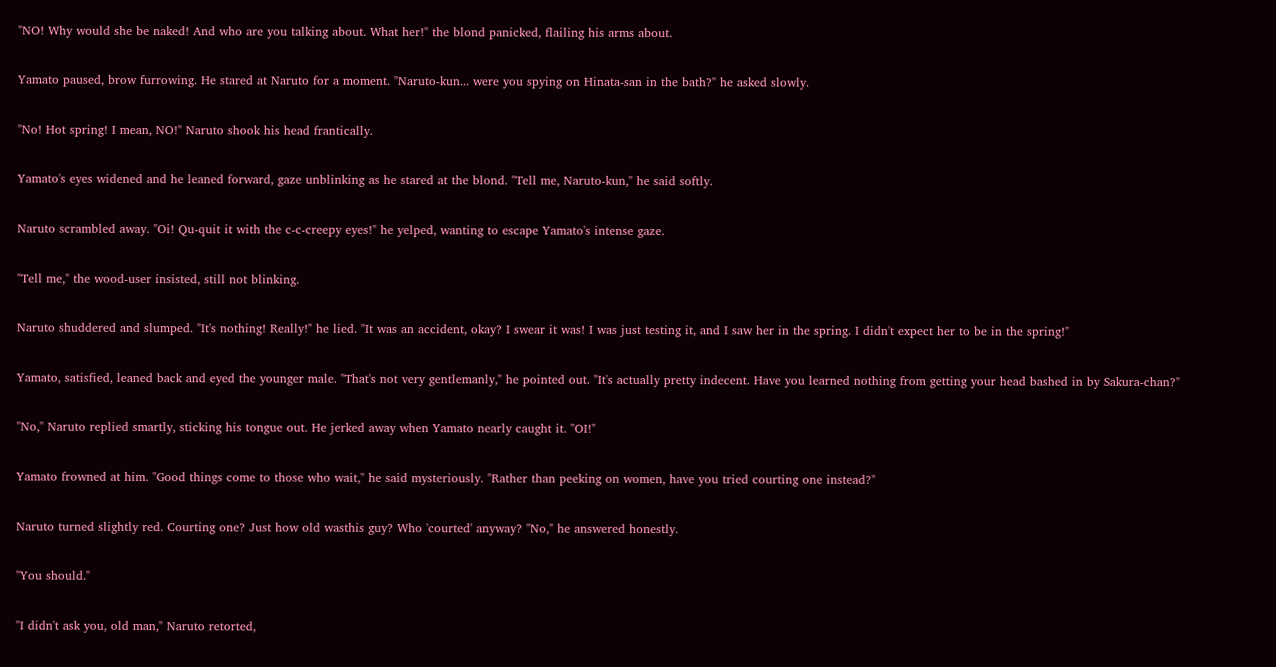"NO! Why would she be naked! And who are you talking about. What her!" the blond panicked, flailing his arms about.

Yamato paused, brow furrowing. He stared at Naruto for a moment. "Naruto-kun... were you spying on Hinata-san in the bath?" he asked slowly.

"No! Hot spring! I mean, NO!" Naruto shook his head frantically.

Yamato's eyes widened and he leaned forward, gaze unblinking as he stared at the blond. "Tell me, Naruto-kun," he said softly.

Naruto scrambled away. "Oi! Qu-quit it with the c-c-creepy eyes!" he yelped, wanting to escape Yamato's intense gaze.

"Tell me," the wood-user insisted, still not blinking.

Naruto shuddered and slumped. "It's nothing! Really!" he lied. "It was an accident, okay? I swear it was! I was just testing it, and I saw her in the spring. I didn't expect her to be in the spring!"

Yamato, satisfied, leaned back and eyed the younger male. "That's not very gentlemanly," he pointed out. "It's actually pretty indecent. Have you learned nothing from getting your head bashed in by Sakura-chan?"

"No," Naruto replied smartly, sticking his tongue out. He jerked away when Yamato nearly caught it. "OI!"

Yamato frowned at him. "Good things come to those who wait," he said mysteriously. "Rather than peeking on women, have you tried courting one instead?"

Naruto turned slightly red. Courting one? Just how old wasthis guy? Who 'courted' anyway? "No," he answered honestly.

"You should."

"I didn't ask you, old man," Naruto retorted,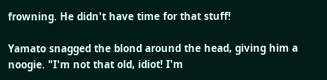frowning. He didn't have time for that stuff!

Yamato snagged the blond around the head, giving him a noogie. "I'm not that old, idiot! I'm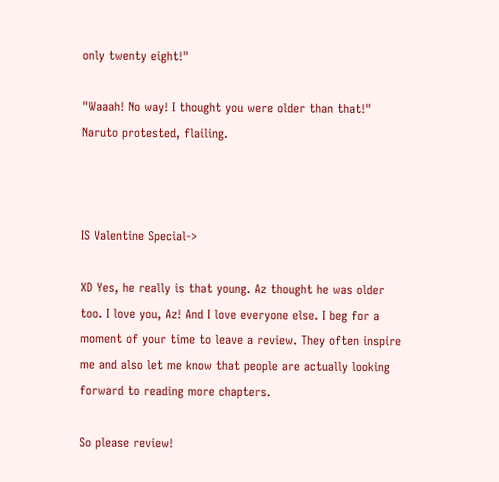only twenty eight!"

"Waaah! No way! I thought you were older than that!" Naruto protested, flailing.



IS Valentine Special->

XD Yes, he really is that young. Az thought he was older too. I love you, Az! And I love everyone else. I beg for a moment of your time to leave a review. They often inspire me and also let me know that people are actually looking forward to reading more chapters.

So please review!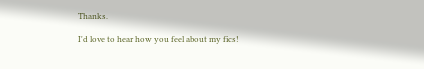Thanks.

I'd love to hear how you feel about my fics!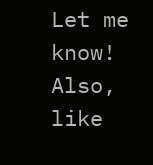Let me know!
Also, like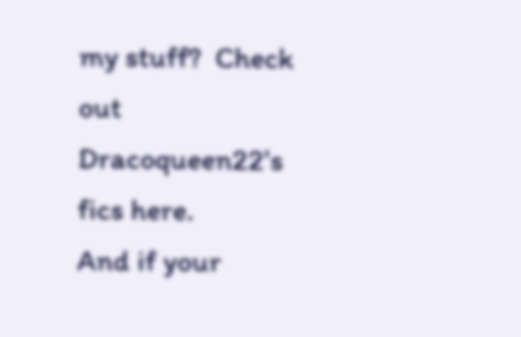my stuff?  Check out Dracoqueen22's fics here.
And if your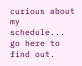curious about my schedule... go here to find out.